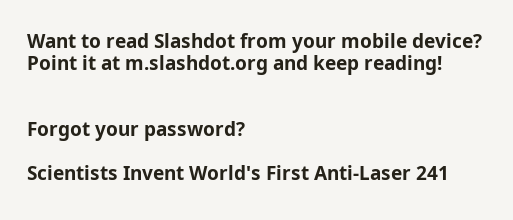Want to read Slashdot from your mobile device? Point it at m.slashdot.org and keep reading!


Forgot your password?

Scientists Invent World's First Anti-Laser 241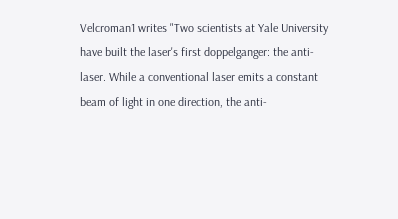Velcroman1 writes "Two scientists at Yale University have built the laser's first doppelganger: the anti-laser. While a conventional laser emits a constant beam of light in one direction, the anti-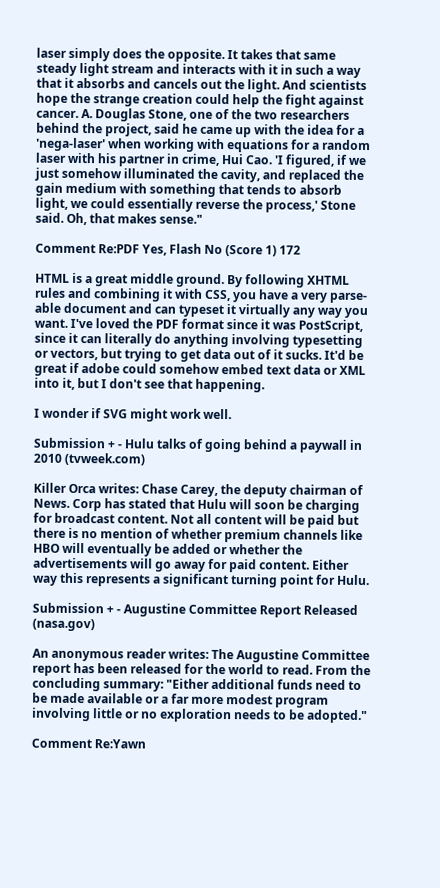laser simply does the opposite. It takes that same steady light stream and interacts with it in such a way that it absorbs and cancels out the light. And scientists hope the strange creation could help the fight against cancer. A. Douglas Stone, one of the two researchers behind the project, said he came up with the idea for a 'nega-laser' when working with equations for a random laser with his partner in crime, Hui Cao. 'I figured, if we just somehow illuminated the cavity, and replaced the gain medium with something that tends to absorb light, we could essentially reverse the process,' Stone said. Oh, that makes sense."

Comment Re:PDF Yes, Flash No (Score 1) 172

HTML is a great middle ground. By following XHTML rules and combining it with CSS, you have a very parse-able document and can typeset it virtually any way you want. I've loved the PDF format since it was PostScript, since it can literally do anything involving typesetting or vectors, but trying to get data out of it sucks. It'd be great if adobe could somehow embed text data or XML into it, but I don't see that happening.

I wonder if SVG might work well.

Submission + - Hulu talks of going behind a paywall in 2010 (tvweek.com)

Killer Orca writes: Chase Carey, the deputy chairman of News. Corp has stated that Hulu will soon be charging for broadcast content. Not all content will be paid but there is no mention of whether premium channels like HBO will eventually be added or whether the advertisements will go away for paid content. Either way this represents a significant turning point for Hulu.

Submission + - Augustine Committee Report Released (nasa.gov)

An anonymous reader writes: The Augustine Committee report has been released for the world to read. From the concluding summary: "Either additional funds need to be made available or a far more modest program involving little or no exploration needs to be adopted."

Comment Re:Yawn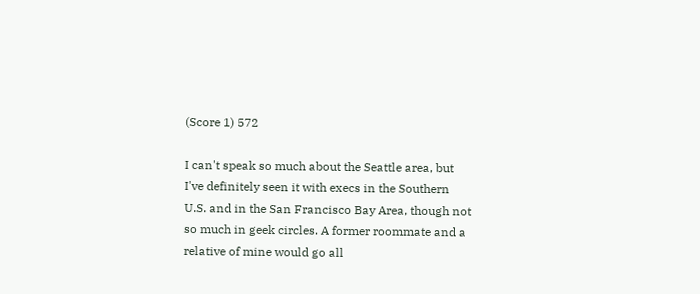(Score 1) 572

I can't speak so much about the Seattle area, but I've definitely seen it with execs in the Southern U.S. and in the San Francisco Bay Area, though not so much in geek circles. A former roommate and a relative of mine would go all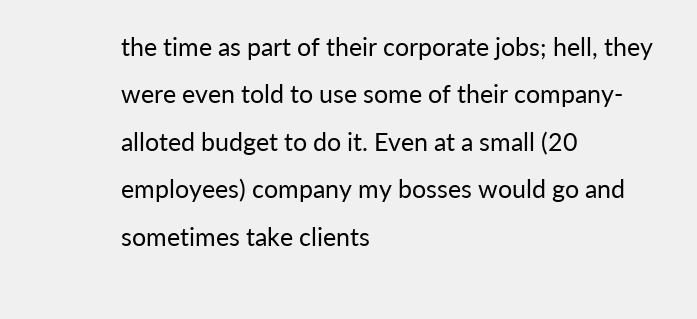the time as part of their corporate jobs; hell, they were even told to use some of their company-alloted budget to do it. Even at a small (20 employees) company my bosses would go and sometimes take clients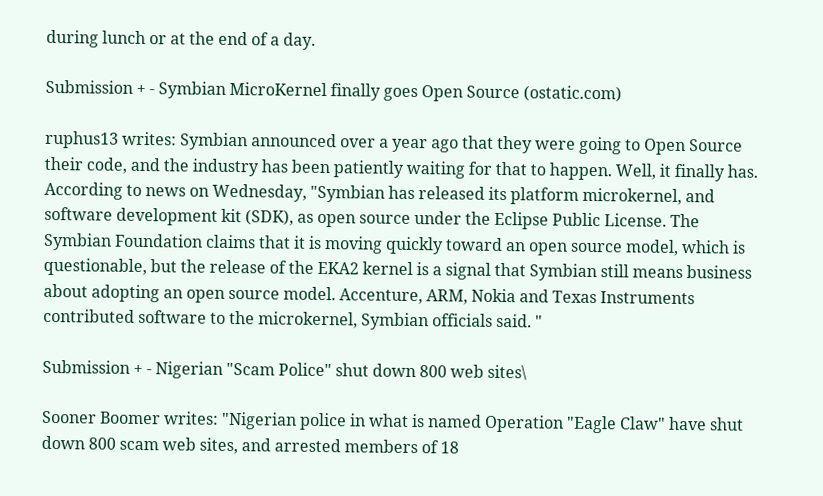during lunch or at the end of a day.

Submission + - Symbian MicroKernel finally goes Open Source (ostatic.com)

ruphus13 writes: Symbian announced over a year ago that they were going to Open Source their code, and the industry has been patiently waiting for that to happen. Well, it finally has. According to news on Wednesday, "Symbian has released its platform microkernel, and software development kit (SDK), as open source under the Eclipse Public License. The Symbian Foundation claims that it is moving quickly toward an open source model, which is questionable, but the release of the EKA2 kernel is a signal that Symbian still means business about adopting an open source model. Accenture, ARM, Nokia and Texas Instruments contributed software to the microkernel, Symbian officials said. "

Submission + - Nigerian "Scam Police" shut down 800 web sites\

Sooner Boomer writes: "Nigerian police in what is named Operation "Eagle Claw" have shut down 800 scam web sites, and arrested members of 18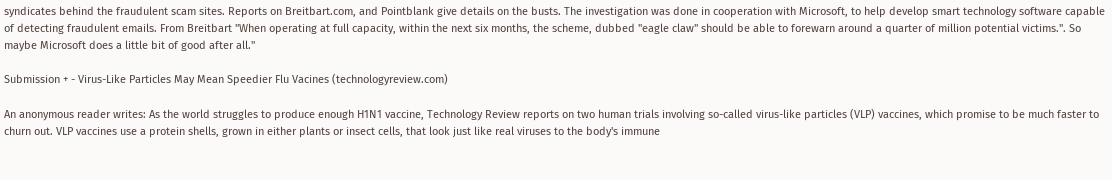syndicates behind the fraudulent scam sites. Reports on Breitbart.com, and Pointblank give details on the busts. The investigation was done in cooperation with Microsoft, to help develop smart technology software capable of detecting fraudulent emails. From Breitbart "When operating at full capacity, within the next six months, the scheme, dubbed "eagle claw" should be able to forewarn around a quarter of million potential victims.". So maybe Microsoft does a little bit of good after all."

Submission + - Virus-Like Particles May Mean Speedier Flu Vacines (technologyreview.com)

An anonymous reader writes: As the world struggles to produce enough H1N1 vaccine, Technology Review reports on two human trials involving so-called virus-like particles (VLP) vaccines, which promise to be much faster to churn out. VLP vaccines use a protein shells, grown in either plants or insect cells, that look just like real viruses to the body's immune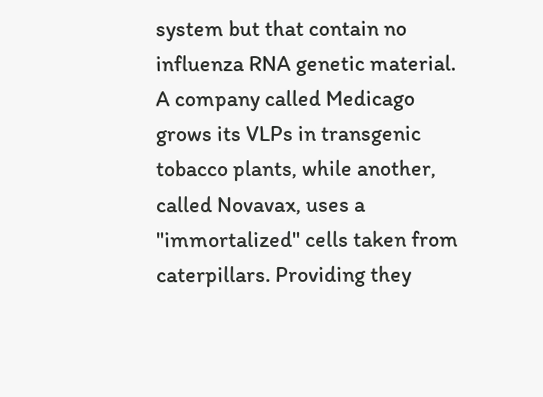system but that contain no influenza RNA genetic material. A company called Medicago grows its VLPs in transgenic tobacco plants, while another, called Novavax, uses a "immortalized" cells taken from caterpillars. Providing they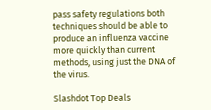pass safety regulations both techniques should be able to produce an influenza vaccine more quickly than current methods, using just the DNA of the virus.

Slashdot Top Deals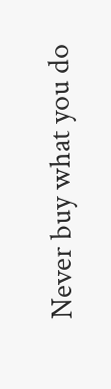Never buy what you do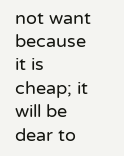not want because it is cheap; it will be dear to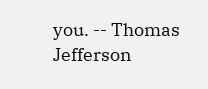you. -- Thomas Jefferson